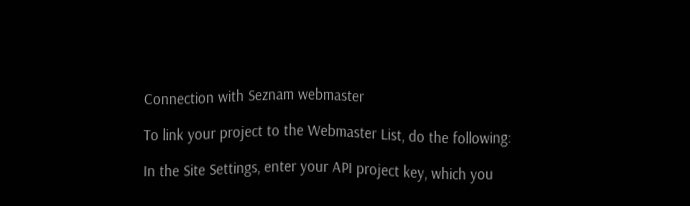Connection with Seznam webmaster

To link your project to the Webmaster List, do the following:

In the Site Settings, enter your API project key, which you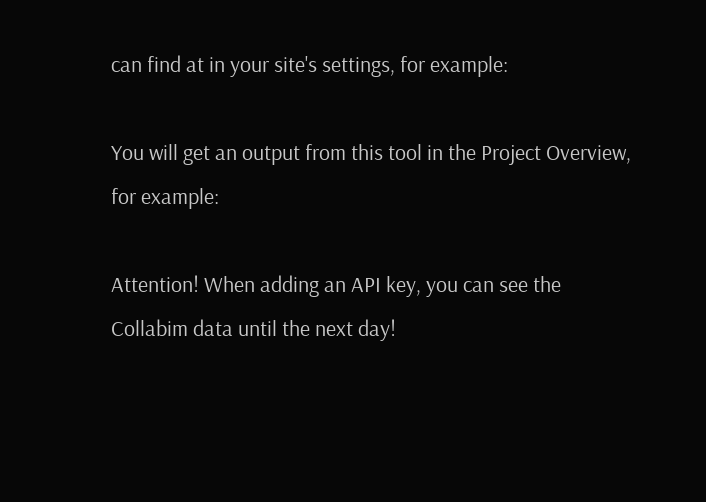can find at in your site's settings, for example:

You will get an output from this tool in the Project Overview, for example:

Attention! When adding an API key, you can see the Collabim data until the next day!